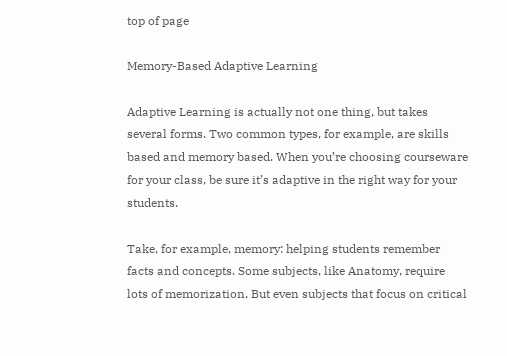top of page

Memory-Based Adaptive Learning

Adaptive Learning is actually not one thing, but takes several forms. Two common types, for example, are skills based and memory based. When you’re choosing courseware for your class, be sure it’s adaptive in the right way for your students.

Take, for example, memory: helping students remember facts and concepts. Some subjects, like Anatomy, require lots of memorization. But even subjects that focus on critical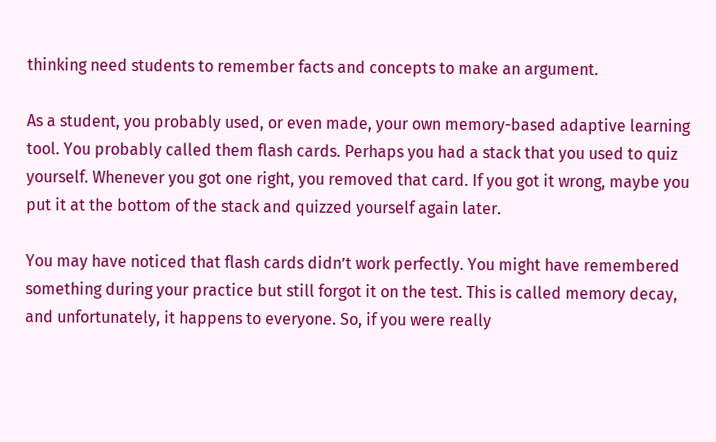thinking need students to remember facts and concepts to make an argument.

As a student, you probably used, or even made, your own memory-based adaptive learning tool. You probably called them flash cards. Perhaps you had a stack that you used to quiz yourself. Whenever you got one right, you removed that card. If you got it wrong, maybe you put it at the bottom of the stack and quizzed yourself again later.

You may have noticed that flash cards didn’t work perfectly. You might have remembered something during your practice but still forgot it on the test. This is called memory decay, and unfortunately, it happens to everyone. So, if you were really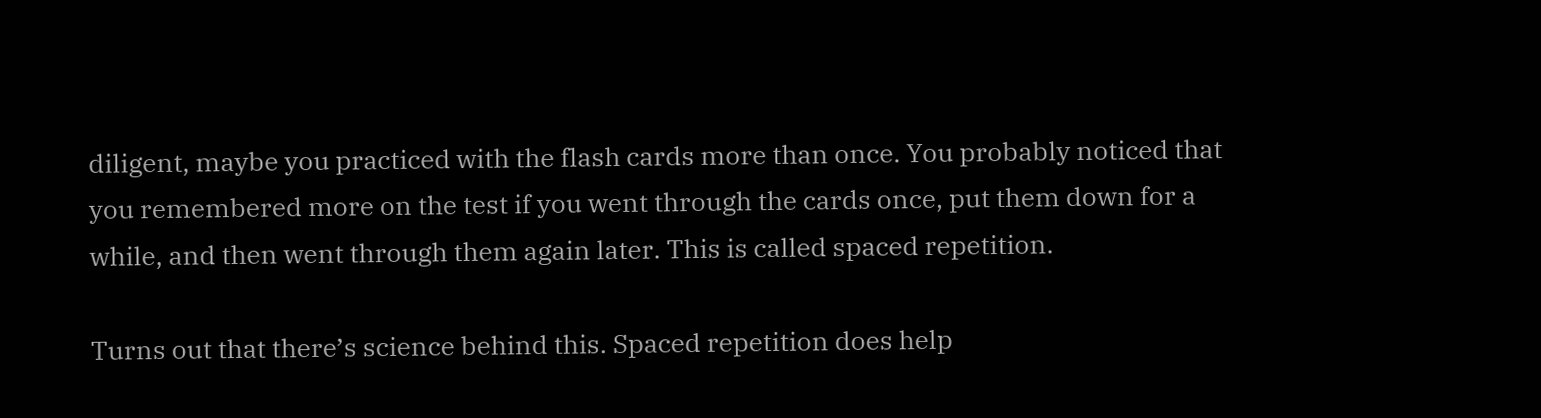diligent, maybe you practiced with the flash cards more than once. You probably noticed that you remembered more on the test if you went through the cards once, put them down for a while, and then went through them again later. This is called spaced repetition.

Turns out that there’s science behind this. Spaced repetition does help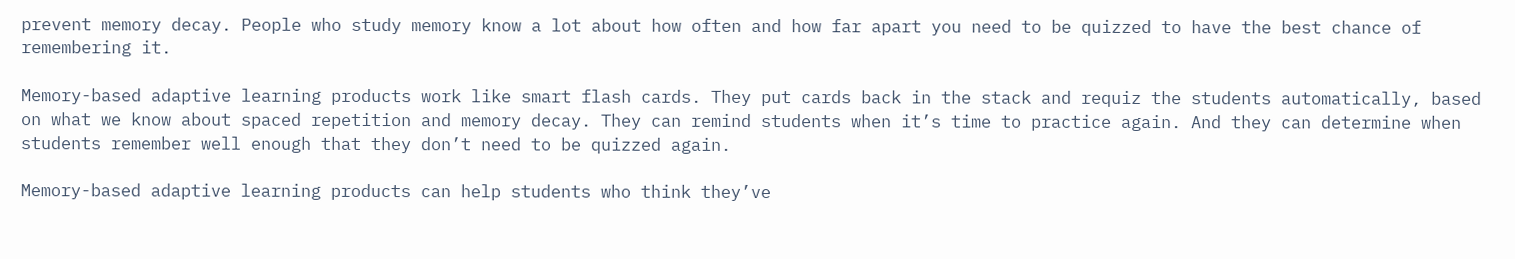prevent memory decay. People who study memory know a lot about how often and how far apart you need to be quizzed to have the best chance of remembering it.

Memory-based adaptive learning products work like smart flash cards. They put cards back in the stack and requiz the students automatically, based on what we know about spaced repetition and memory decay. They can remind students when it’s time to practice again. And they can determine when students remember well enough that they don’t need to be quizzed again.

Memory-based adaptive learning products can help students who think they’ve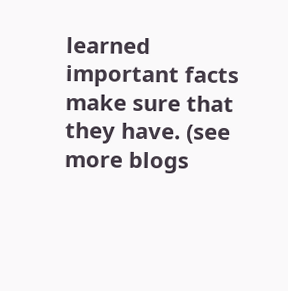learned important facts make sure that they have. (see more blogs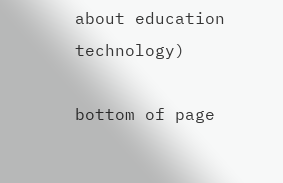about education technology)

bottom of page